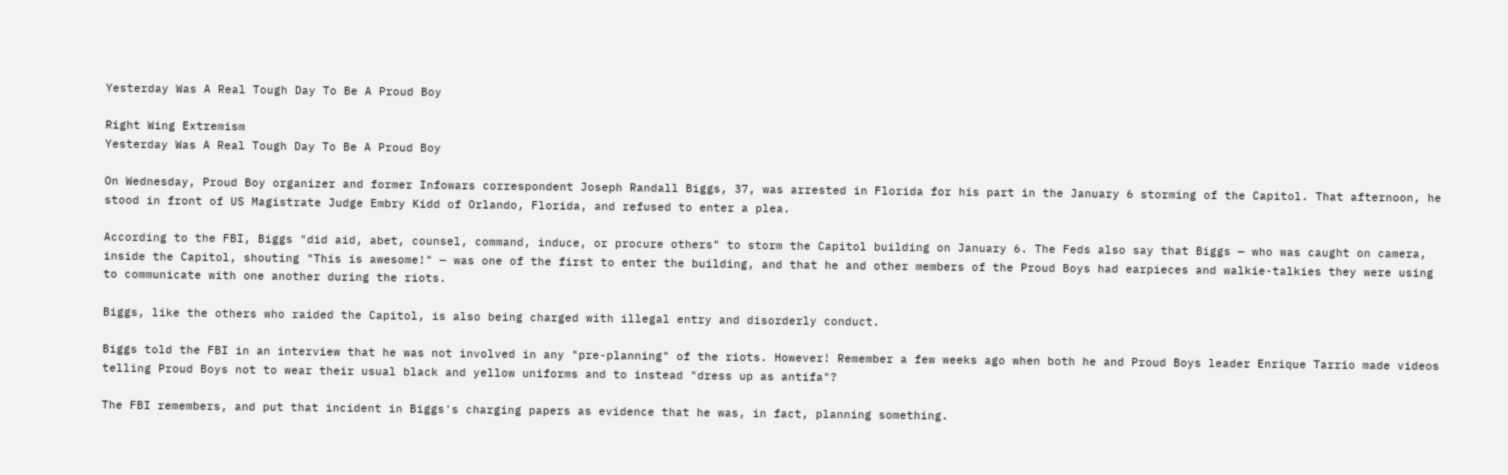Yesterday Was A Real Tough Day To Be A Proud Boy

Right Wing Extremism
Yesterday Was A Real Tough Day To Be A Proud Boy

On Wednesday, Proud Boy organizer and former Infowars correspondent Joseph Randall Biggs, 37, was arrested in Florida for his part in the January 6 storming of the Capitol. That afternoon, he stood in front of US Magistrate Judge Embry Kidd of Orlando, Florida, and refused to enter a plea.

According to the FBI, Biggs "did aid, abet, counsel, command, induce, or procure others" to storm the Capitol building on January 6. The Feds also say that Biggs — who was caught on camera, inside the Capitol, shouting "This is awesome!" — was one of the first to enter the building, and that he and other members of the Proud Boys had earpieces and walkie-talkies they were using to communicate with one another during the riots.

Biggs, like the others who raided the Capitol, is also being charged with illegal entry and disorderly conduct.

Biggs told the FBI in an interview that he was not involved in any "pre-planning" of the riots. However! Remember a few weeks ago when both he and Proud Boys leader Enrique Tarrio made videos telling Proud Boys not to wear their usual black and yellow uniforms and to instead "dress up as antifa"?

The FBI remembers, and put that incident in Biggs's charging papers as evidence that he was, in fact, planning something.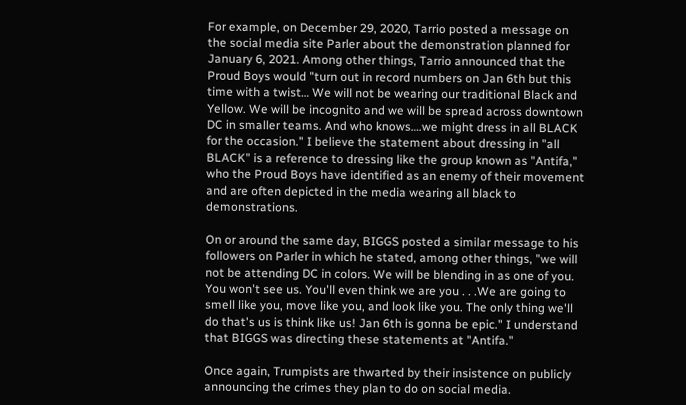For example, on December 29, 2020, Tarrio posted a message on the social media site Parler about the demonstration planned for January 6, 2021. Among other things, Tarrio announced that the Proud Boys would "turn out in record numbers on Jan 6th but this time with a twist… We will not be wearing our traditional Black and Yellow. We will be incognito and we will be spread across downtown DC in smaller teams. And who knows….we might dress in all BLACK for the occasion." I believe the statement about dressing in "all BLACK" is a reference to dressing like the group known as "Antifa," who the Proud Boys have identified as an enemy of their movement and are often depicted in the media wearing all black to demonstrations.

On or around the same day, BIGGS posted a similar message to his followers on Parler in which he stated, among other things, "we will not be attending DC in colors. We will be blending in as one of you. You won't see us. You'll even think we are you . . .We are going to smell like you, move like you, and look like you. The only thing we'll do that's us is think like us! Jan 6th is gonna be epic." I understand that BIGGS was directing these statements at "Antifa."

Once again, Trumpists are thwarted by their insistence on publicly announcing the crimes they plan to do on social media.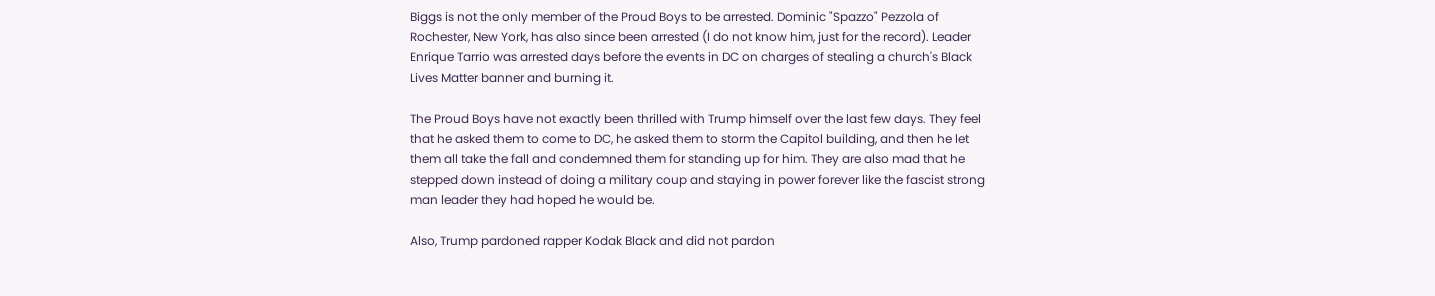Biggs is not the only member of the Proud Boys to be arrested. Dominic "Spazzo" Pezzola of Rochester, New York, has also since been arrested (I do not know him, just for the record). Leader Enrique Tarrio was arrested days before the events in DC on charges of stealing a church's Black Lives Matter banner and burning it.

The Proud Boys have not exactly been thrilled with Trump himself over the last few days. They feel that he asked them to come to DC, he asked them to storm the Capitol building, and then he let them all take the fall and condemned them for standing up for him. They are also mad that he stepped down instead of doing a military coup and staying in power forever like the fascist strong man leader they had hoped he would be.

Also, Trump pardoned rapper Kodak Black and did not pardon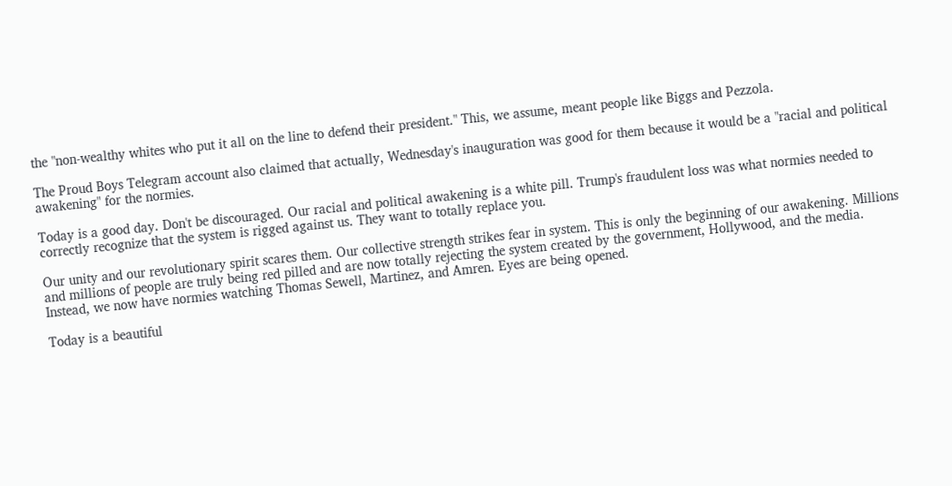the "non-wealthy whites who put it all on the line to defend their president." This, we assume, meant people like Biggs and Pezzola.

The Proud Boys Telegram account also claimed that actually, Wednesday's inauguration was good for them because it would be a "racial and political awakening" for the normies.

Today is a good day. Don't be discouraged. Our racial and political awakening is a white pill. Trump's fraudulent loss was what normies needed to correctly recognize that the system is rigged against us. They want to totally replace you.

Our unity and our revolutionary spirit scares them. Our collective strength strikes fear in system. This is only the beginning of our awakening. Millions and millions of people are truly being red pilled and are now totally rejecting the system created by the government, Hollywood, and the media. Instead, we now have normies watching Thomas Sewell, Martinez, and Amren. Eyes are being opened.

Today is a beautiful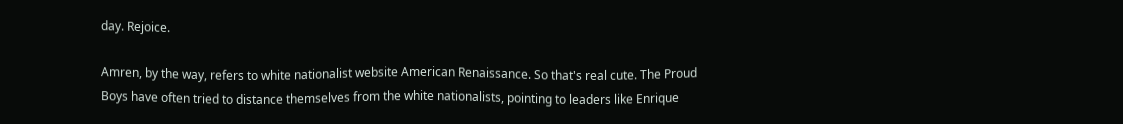day. Rejoice.

Amren, by the way, refers to white nationalist website American Renaissance. So that's real cute. The Proud Boys have often tried to distance themselves from the white nationalists, pointing to leaders like Enrique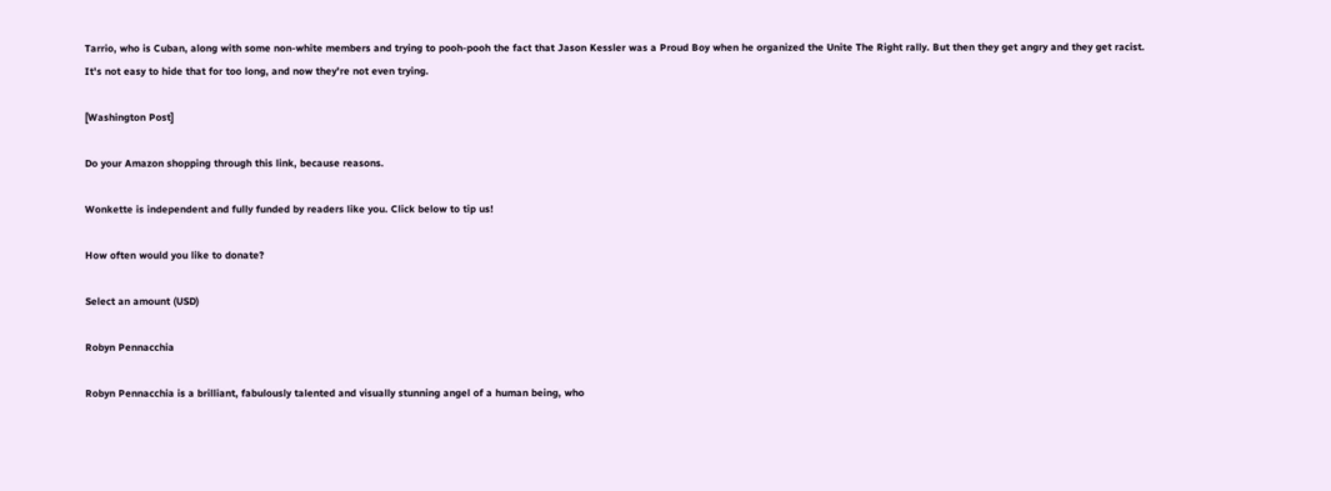Tarrio, who is Cuban, along with some non-white members and trying to pooh-pooh the fact that Jason Kessler was a Proud Boy when he organized the Unite The Right rally. But then they get angry and they get racist. It's not easy to hide that for too long, and now they're not even trying.

[Washington Post]

Do your Amazon shopping through this link, because reasons.

Wonkette is independent and fully funded by readers like you. Click below to tip us!

How often would you like to donate?

Select an amount (USD)

Robyn Pennacchia

Robyn Pennacchia is a brilliant, fabulously talented and visually stunning angel of a human being, who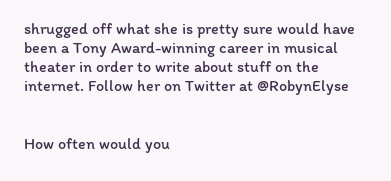shrugged off what she is pretty sure would have been a Tony Award-winning career in musical theater in order to write about stuff on the internet. Follow her on Twitter at @RobynElyse


How often would you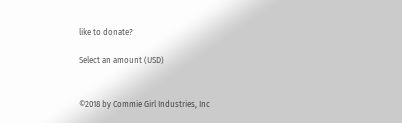like to donate?

Select an amount (USD)


©2018 by Commie Girl Industries, Inc